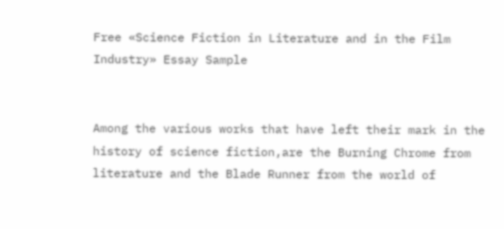Free «Science Fiction in Literature and in the Film Industry» Essay Sample


Among the various works that have left their mark in the history of science fiction,are the Burning Chrome from literature and the Blade Runner from the world of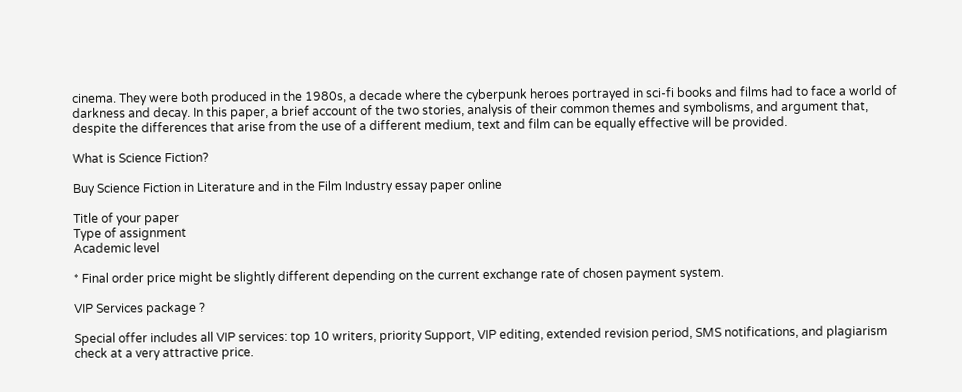cinema. They were both produced in the 1980s, a decade where the cyberpunk heroes portrayed in sci-fi books and films had to face a world of darkness and decay. In this paper, a brief account of the two stories, analysis of their common themes and symbolisms, and argument that, despite the differences that arise from the use of a different medium, text and film can be equally effective will be provided.

What is Science Fiction?

Buy Science Fiction in Literature and in the Film Industry essay paper online

Title of your paper
Type of assignment
Academic level

* Final order price might be slightly different depending on the current exchange rate of chosen payment system.

VIP Services package ?

Special offer includes all VIP services: top 10 writers, priority Support, VIP editing, extended revision period, SMS notifications, and plagiarism check at a very attractive price.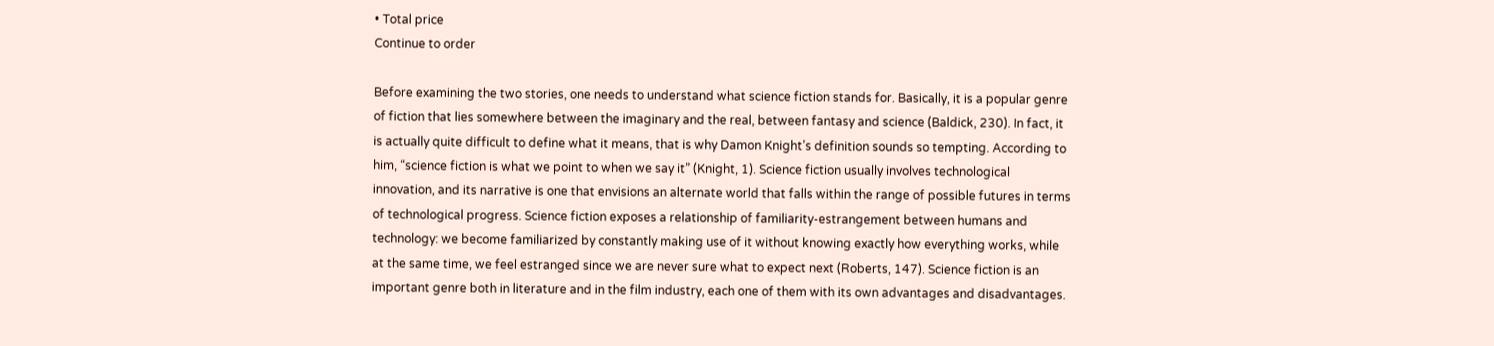• Total price
Continue to order

Before examining the two stories, one needs to understand what science fiction stands for. Basically, it is a popular genre of fiction that lies somewhere between the imaginary and the real, between fantasy and science (Baldick, 230). In fact, it is actually quite difficult to define what it means, that is why Damon Knight’s definition sounds so tempting. According to him, “science fiction is what we point to when we say it” (Knight, 1). Science fiction usually involves technological innovation, and its narrative is one that envisions an alternate world that falls within the range of possible futures in terms of technological progress. Science fiction exposes a relationship of familiarity-estrangement between humans and technology: we become familiarized by constantly making use of it without knowing exactly how everything works, while at the same time, we feel estranged since we are never sure what to expect next (Roberts, 147). Science fiction is an important genre both in literature and in the film industry, each one of them with its own advantages and disadvantages.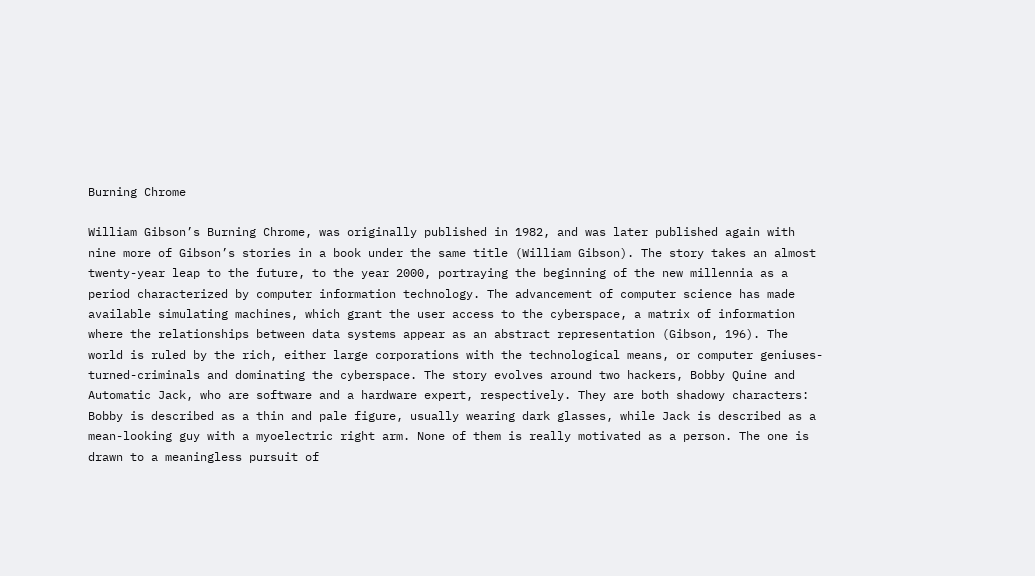Burning Chrome

William Gibson’s Burning Chrome, was originally published in 1982, and was later published again with nine more of Gibson’s stories in a book under the same title (William Gibson). The story takes an almost twenty-year leap to the future, to the year 2000, portraying the beginning of the new millennia as a period characterized by computer information technology. The advancement of computer science has made available simulating machines, which grant the user access to the cyberspace, a matrix of information where the relationships between data systems appear as an abstract representation (Gibson, 196). The world is ruled by the rich, either large corporations with the technological means, or computer geniuses-turned-criminals and dominating the cyberspace. The story evolves around two hackers, Bobby Quine and Automatic Jack, who are software and a hardware expert, respectively. They are both shadowy characters: Bobby is described as a thin and pale figure, usually wearing dark glasses, while Jack is described as a mean-looking guy with a myoelectric right arm. None of them is really motivated as a person. The one is drawn to a meaningless pursuit of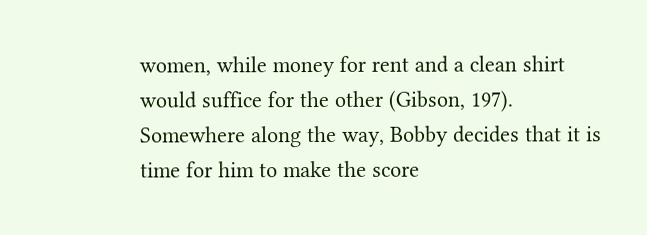women, while money for rent and a clean shirt would suffice for the other (Gibson, 197). Somewhere along the way, Bobby decides that it is time for him to make the score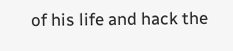of his life and hack the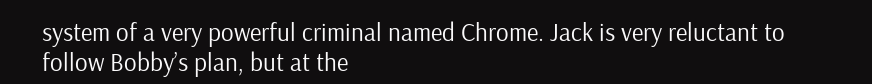system of a very powerful criminal named Chrome. Jack is very reluctant to follow Bobby’s plan, but at the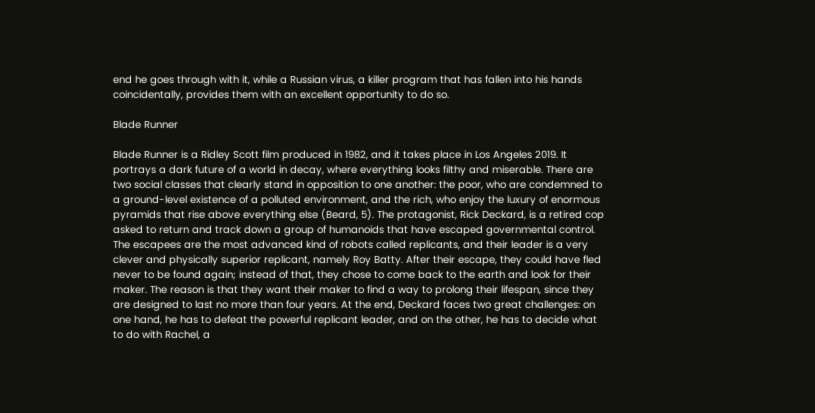end he goes through with it, while a Russian virus, a killer program that has fallen into his hands coincidentally, provides them with an excellent opportunity to do so.

Blade Runner

Blade Runner is a Ridley Scott film produced in 1982, and it takes place in Los Angeles 2019. It portrays a dark future of a world in decay, where everything looks filthy and miserable. There are two social classes that clearly stand in opposition to one another: the poor, who are condemned to a ground-level existence of a polluted environment, and the rich, who enjoy the luxury of enormous pyramids that rise above everything else (Beard, 5). The protagonist, Rick Deckard, is a retired cop asked to return and track down a group of humanoids that have escaped governmental control. The escapees are the most advanced kind of robots called replicants, and their leader is a very clever and physically superior replicant, namely Roy Batty. After their escape, they could have fled never to be found again; instead of that, they chose to come back to the earth and look for their maker. The reason is that they want their maker to find a way to prolong their lifespan, since they are designed to last no more than four years. At the end, Deckard faces two great challenges: on one hand, he has to defeat the powerful replicant leader, and on the other, he has to decide what to do with Rachel, a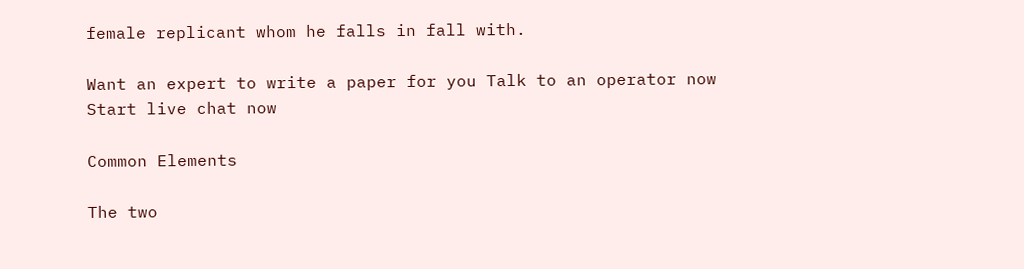female replicant whom he falls in fall with.

Want an expert to write a paper for you Talk to an operator now Start live chat now

Common Elements

The two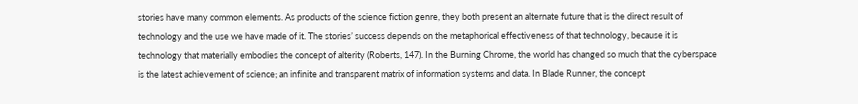stories have many common elements. As products of the science fiction genre, they both present an alternate future that is the direct result of technology and the use we have made of it. The stories’ success depends on the metaphorical effectiveness of that technology, because it is technology that materially embodies the concept of alterity (Roberts, 147). In the Burning Chrome, the world has changed so much that the cyberspace is the latest achievement of science; an infinite and transparent matrix of information systems and data. In Blade Runner, the concept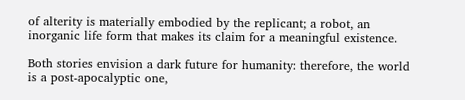of alterity is materially embodied by the replicant; a robot, an inorganic life form that makes its claim for a meaningful existence.

Both stories envision a dark future for humanity: therefore, the world is a post-apocalyptic one,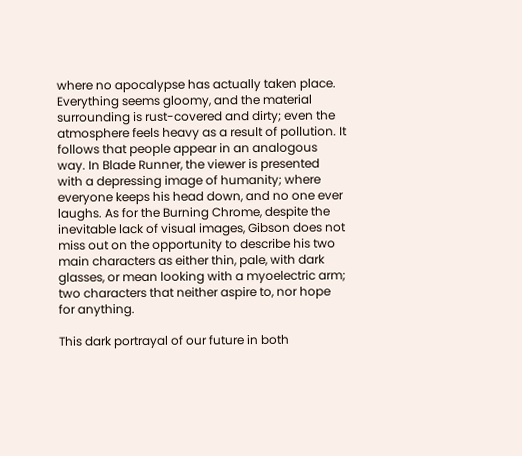where no apocalypse has actually taken place. Everything seems gloomy, and the material surrounding is rust-covered and dirty; even the atmosphere feels heavy as a result of pollution. It follows that people appear in an analogous way. In Blade Runner, the viewer is presented with a depressing image of humanity; where everyone keeps his head down, and no one ever laughs. As for the Burning Chrome, despite the inevitable lack of visual images, Gibson does not miss out on the opportunity to describe his two main characters as either thin, pale, with dark glasses, or mean looking with a myoelectric arm; two characters that neither aspire to, nor hope for anything.

This dark portrayal of our future in both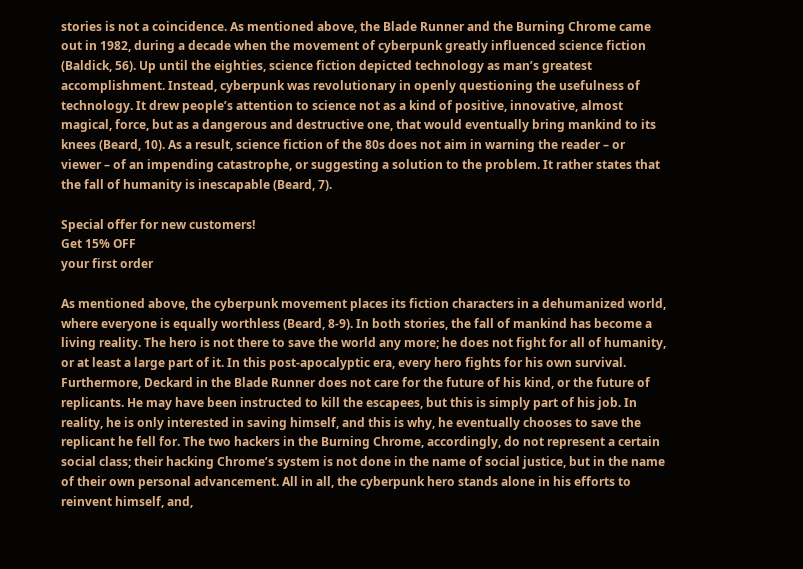stories is not a coincidence. As mentioned above, the Blade Runner and the Burning Chrome came out in 1982, during a decade when the movement of cyberpunk greatly influenced science fiction (Baldick, 56). Up until the eighties, science fiction depicted technology as man’s greatest accomplishment. Instead, cyberpunk was revolutionary in openly questioning the usefulness of technology. It drew people’s attention to science not as a kind of positive, innovative, almost magical, force, but as a dangerous and destructive one, that would eventually bring mankind to its knees (Beard, 10). As a result, science fiction of the 80s does not aim in warning the reader – or viewer – of an impending catastrophe, or suggesting a solution to the problem. It rather states that the fall of humanity is inescapable (Beard, 7).

Special offer for new customers!
Get 15% OFF
your first order

As mentioned above, the cyberpunk movement places its fiction characters in a dehumanized world, where everyone is equally worthless (Beard, 8-9). In both stories, the fall of mankind has become a living reality. The hero is not there to save the world any more; he does not fight for all of humanity, or at least a large part of it. In this post-apocalyptic era, every hero fights for his own survival. Furthermore, Deckard in the Blade Runner does not care for the future of his kind, or the future of replicants. He may have been instructed to kill the escapees, but this is simply part of his job. In reality, he is only interested in saving himself, and this is why, he eventually chooses to save the replicant he fell for. The two hackers in the Burning Chrome, accordingly, do not represent a certain social class; their hacking Chrome’s system is not done in the name of social justice, but in the name of their own personal advancement. All in all, the cyberpunk hero stands alone in his efforts to reinvent himself, and,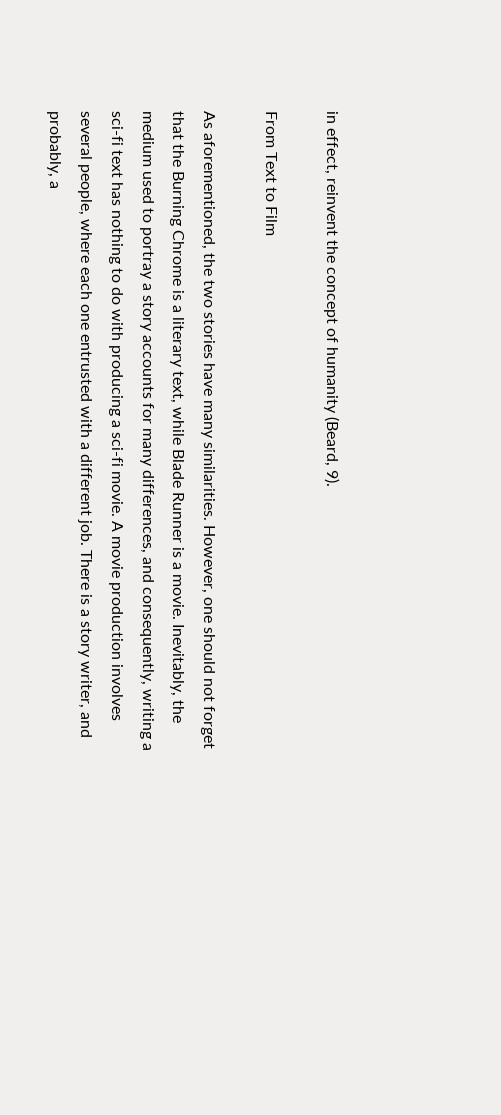in effect, reinvent the concept of humanity (Beard, 9).

From Text to Film

As aforementioned, the two stories have many similarities. However, one should not forget that the Burning Chrome is a literary text, while Blade Runner is a movie. Inevitably, the medium used to portray a story accounts for many differences, and consequently, writing a sci-fi text has nothing to do with producing a sci-fi movie. A movie production involves several people, where each one entrusted with a different job. There is a story writer, and probably, a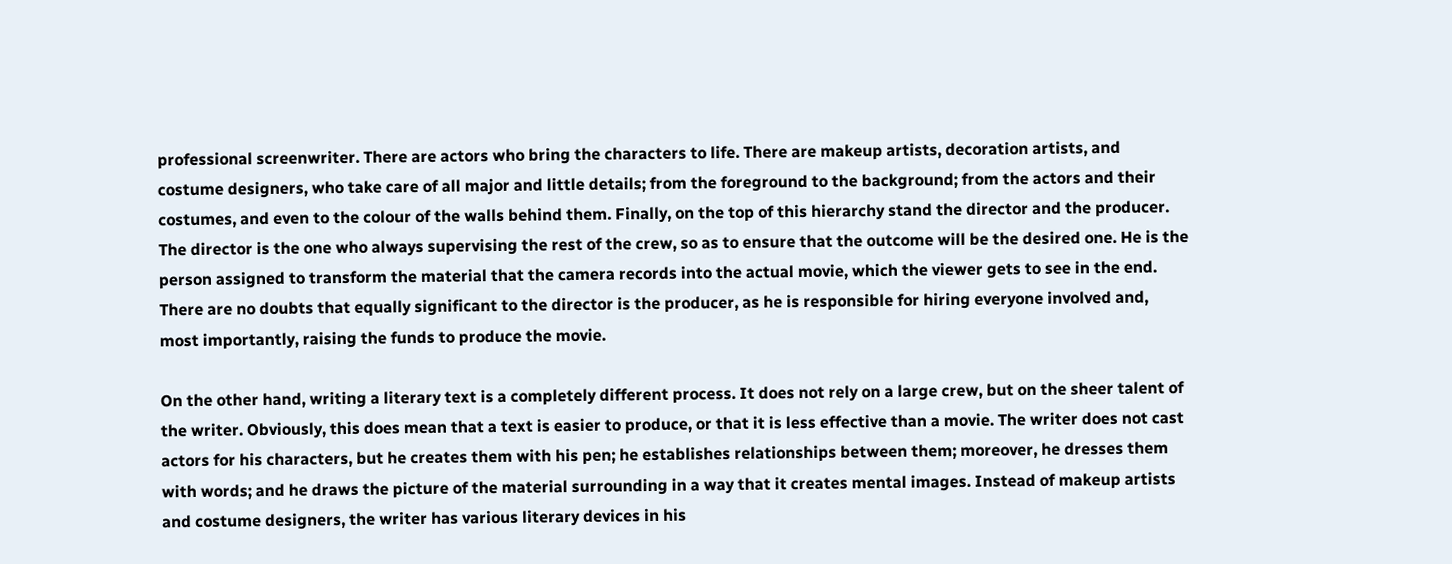professional screenwriter. There are actors who bring the characters to life. There are makeup artists, decoration artists, and costume designers, who take care of all major and little details; from the foreground to the background; from the actors and their costumes, and even to the colour of the walls behind them. Finally, on the top of this hierarchy stand the director and the producer. The director is the one who always supervising the rest of the crew, so as to ensure that the outcome will be the desired one. He is the person assigned to transform the material that the camera records into the actual movie, which the viewer gets to see in the end. There are no doubts that equally significant to the director is the producer, as he is responsible for hiring everyone involved and, most importantly, raising the funds to produce the movie.

On the other hand, writing a literary text is a completely different process. It does not rely on a large crew, but on the sheer talent of the writer. Obviously, this does mean that a text is easier to produce, or that it is less effective than a movie. The writer does not cast actors for his characters, but he creates them with his pen; he establishes relationships between them; moreover, he dresses them with words; and he draws the picture of the material surrounding in a way that it creates mental images. Instead of makeup artists and costume designers, the writer has various literary devices in his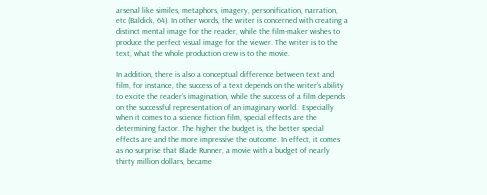arsenal like similes, metaphors, imagery, personification, narration, etc (Baldick, 64). In other words, the writer is concerned with creating a distinct mental image for the reader, while the film-maker wishes to produce the perfect visual image for the viewer. The writer is to the text, what the whole production crew is to the movie.

In addition, there is also a conceptual difference between text and film, for instance, the success of a text depends on the writer’s ability to excite the reader’s imagination, while the success of a film depends on the successful representation of an imaginary world.  Especially when it comes to a science fiction film, special effects are the determining factor. The higher the budget is, the better special effects are and the more impressive the outcome. In effect, it comes as no surprise that Blade Runner, a movie with a budget of nearly thirty million dollars, became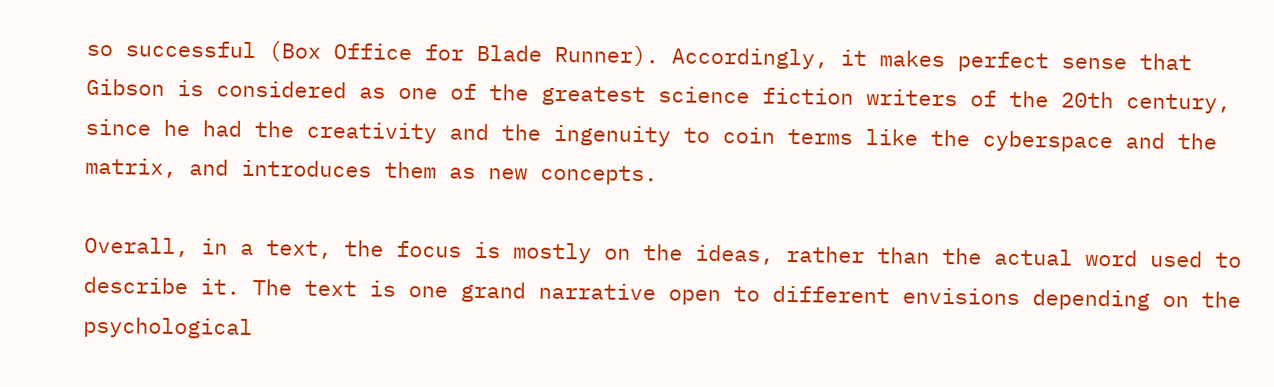so successful (Box Office for Blade Runner). Accordingly, it makes perfect sense that Gibson is considered as one of the greatest science fiction writers of the 20th century, since he had the creativity and the ingenuity to coin terms like the cyberspace and the matrix, and introduces them as new concepts.

Overall, in a text, the focus is mostly on the ideas, rather than the actual word used to describe it. The text is one grand narrative open to different envisions depending on the psychological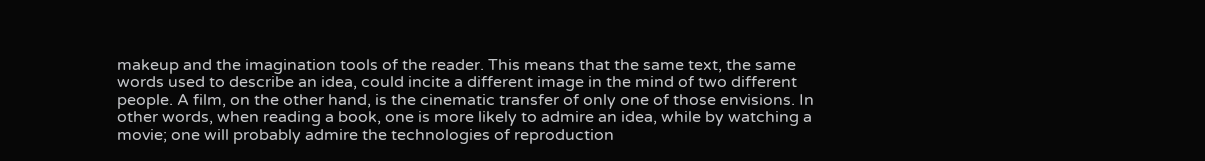makeup and the imagination tools of the reader. This means that the same text, the same words used to describe an idea, could incite a different image in the mind of two different people. A film, on the other hand, is the cinematic transfer of only one of those envisions. In other words, when reading a book, one is more likely to admire an idea, while by watching a movie; one will probably admire the technologies of reproduction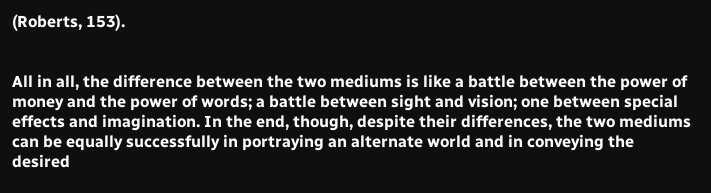(Roberts, 153).


All in all, the difference between the two mediums is like a battle between the power of money and the power of words; a battle between sight and vision; one between special effects and imagination. In the end, though, despite their differences, the two mediums can be equally successfully in portraying an alternate world and in conveying the desired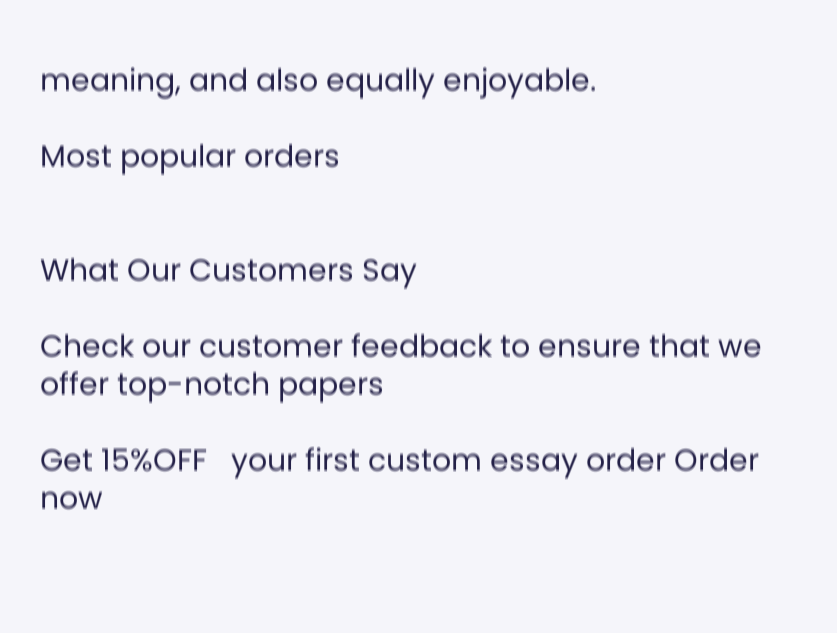meaning, and also equally enjoyable.

Most popular orders


What Our Customers Say

Check our customer feedback to ensure that we offer top-notch papers

Get 15%OFF   your first custom essay order Order now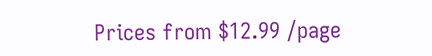Prices from $12.99 /page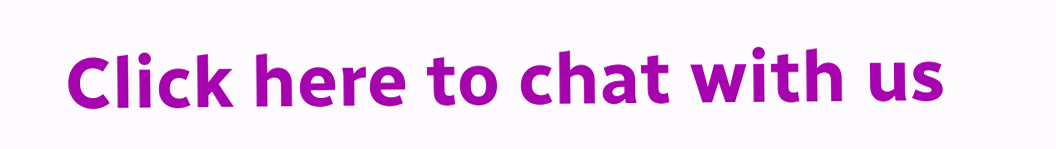Click here to chat with us